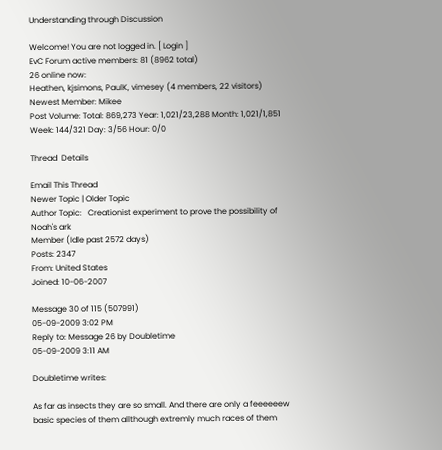Understanding through Discussion

Welcome! You are not logged in. [ Login ]
EvC Forum active members: 81 (8962 total)
26 online now:
Heathen, kjsimons, PaulK, vimesey (4 members, 22 visitors)
Newest Member: Mikee
Post Volume: Total: 869,273 Year: 1,021/23,288 Month: 1,021/1,851 Week: 144/321 Day: 3/56 Hour: 0/0

Thread  Details

Email This Thread
Newer Topic | Older Topic
Author Topic:   Creationist experiment to prove the possibility of Noah's ark
Member (Idle past 2572 days)
Posts: 2347
From: United States
Joined: 10-06-2007

Message 30 of 115 (507991)
05-09-2009 3:02 PM
Reply to: Message 26 by Doubletime
05-09-2009 3:11 AM

Doubletime writes:

As far as insects they are so small. And there are only a feeeeeew basic species of them allthough extremly much races of them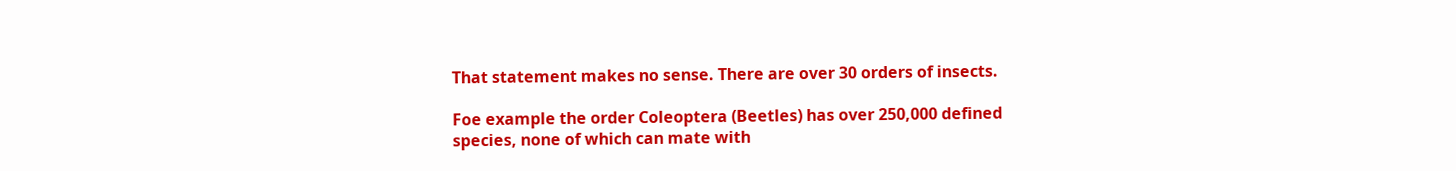That statement makes no sense. There are over 30 orders of insects.

Foe example the order Coleoptera (Beetles) has over 250,000 defined species, none of which can mate with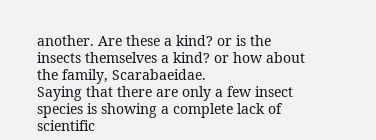another. Are these a kind? or is the insects themselves a kind? or how about the family, Scarabaeidae.
Saying that there are only a few insect species is showing a complete lack of scientific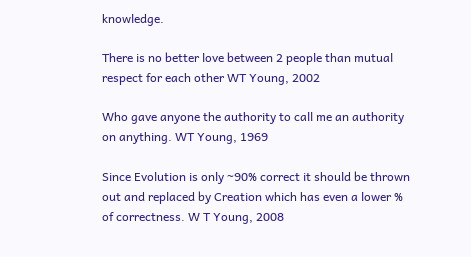knowledge.

There is no better love between 2 people than mutual respect for each other WT Young, 2002

Who gave anyone the authority to call me an authority on anything. WT Young, 1969

Since Evolution is only ~90% correct it should be thrown out and replaced by Creation which has even a lower % of correctness. W T Young, 2008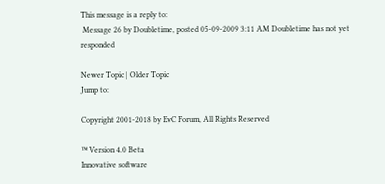This message is a reply to:
 Message 26 by Doubletime, posted 05-09-2009 3:11 AM Doubletime has not yet responded

Newer Topic | Older Topic
Jump to:

Copyright 2001-2018 by EvC Forum, All Rights Reserved

™ Version 4.0 Beta
Innovative software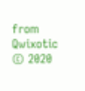from Qwixotic © 2020